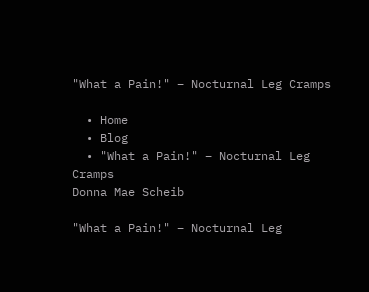"What a Pain!" − Nocturnal Leg Cramps

  • Home
  • Blog
  • "What a Pain!" − Nocturnal Leg Cramps
Donna Mae Scheib

"What a Pain!" − Nocturnal Leg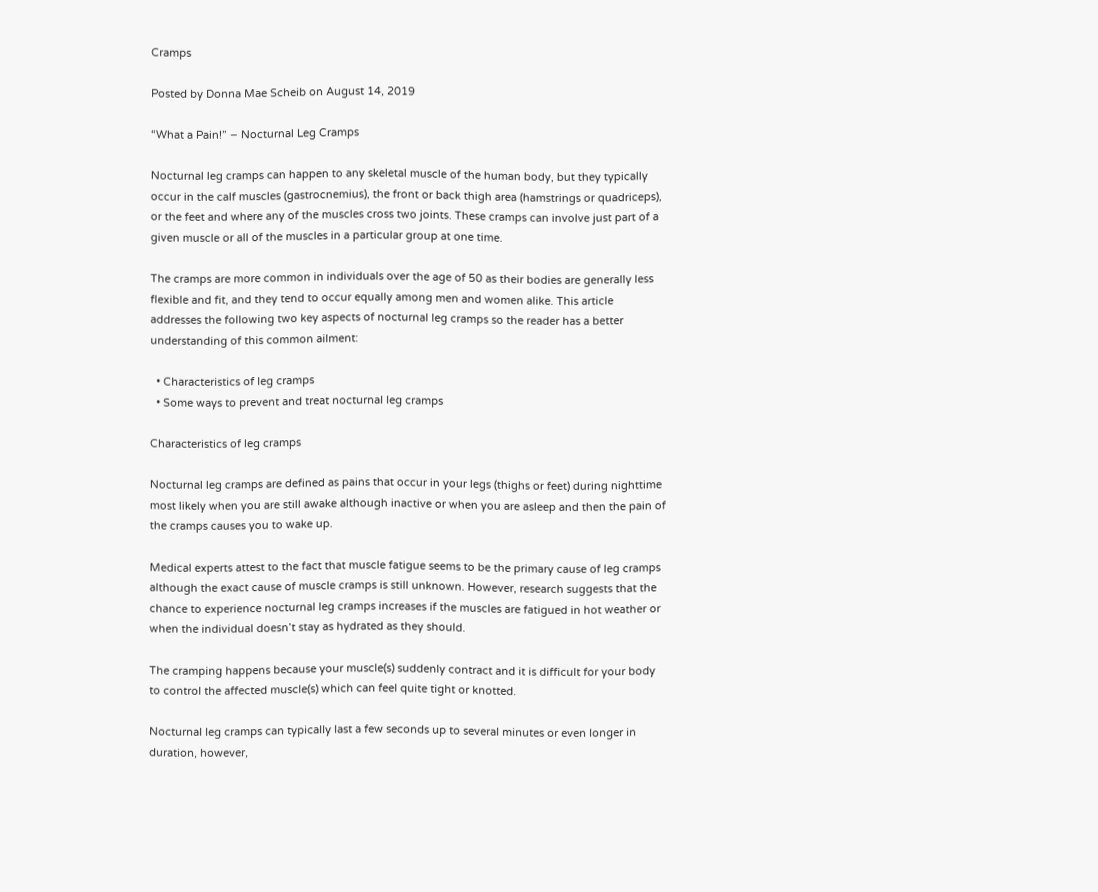Cramps

Posted by Donna Mae Scheib on August 14, 2019

“What a Pain!” − Nocturnal Leg Cramps

Nocturnal leg cramps can happen to any skeletal muscle of the human body, but they typically occur in the calf muscles (gastrocnemius), the front or back thigh area (hamstrings or quadriceps), or the feet and where any of the muscles cross two joints. These cramps can involve just part of a given muscle or all of the muscles in a particular group at one time.

The cramps are more common in individuals over the age of 50 as their bodies are generally less flexible and fit, and they tend to occur equally among men and women alike. This article addresses the following two key aspects of nocturnal leg cramps so the reader has a better understanding of this common ailment:

  • Characteristics of leg cramps
  • Some ways to prevent and treat nocturnal leg cramps

Characteristics of leg cramps

Nocturnal leg cramps are defined as pains that occur in your legs (thighs or feet) during nighttime most likely when you are still awake although inactive or when you are asleep and then the pain of the cramps causes you to wake up.

Medical experts attest to the fact that muscle fatigue seems to be the primary cause of leg cramps although the exact cause of muscle cramps is still unknown. However, research suggests that the chance to experience nocturnal leg cramps increases if the muscles are fatigued in hot weather or when the individual doesn’t stay as hydrated as they should.

The cramping happens because your muscle(s) suddenly contract and it is difficult for your body to control the affected muscle(s) which can feel quite tight or knotted.

Nocturnal leg cramps can typically last a few seconds up to several minutes or even longer in duration, however,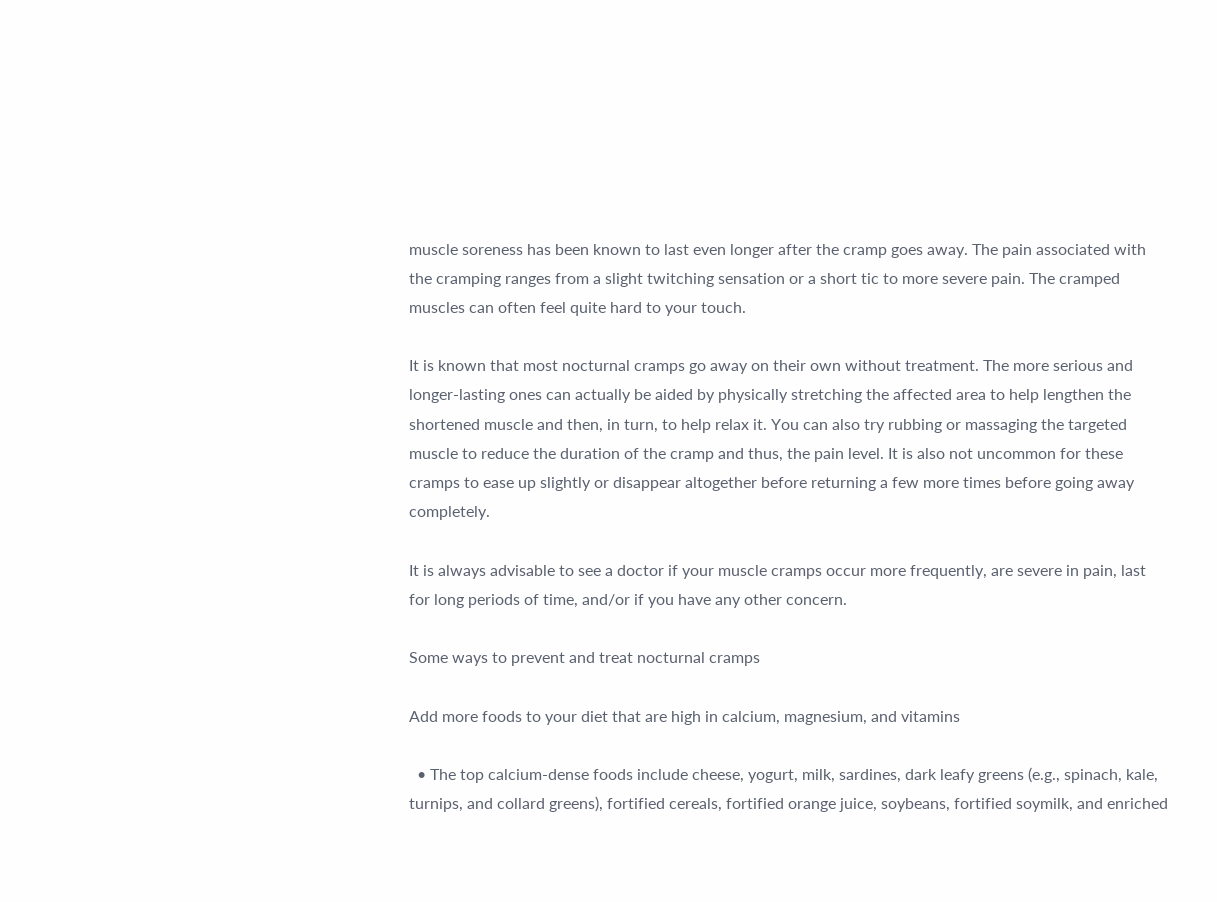muscle soreness has been known to last even longer after the cramp goes away. The pain associated with the cramping ranges from a slight twitching sensation or a short tic to more severe pain. The cramped muscles can often feel quite hard to your touch.

It is known that most nocturnal cramps go away on their own without treatment. The more serious and longer-lasting ones can actually be aided by physically stretching the affected area to help lengthen the shortened muscle and then, in turn, to help relax it. You can also try rubbing or massaging the targeted muscle to reduce the duration of the cramp and thus, the pain level. It is also not uncommon for these cramps to ease up slightly or disappear altogether before returning a few more times before going away completely.

It is always advisable to see a doctor if your muscle cramps occur more frequently, are severe in pain, last for long periods of time, and/or if you have any other concern.

Some ways to prevent and treat nocturnal cramps

Add more foods to your diet that are high in calcium, magnesium, and vitamins

  • The top calcium-dense foods include cheese, yogurt, milk, sardines, dark leafy greens (e.g., spinach, kale, turnips, and collard greens), fortified cereals, fortified orange juice, soybeans, fortified soymilk, and enriched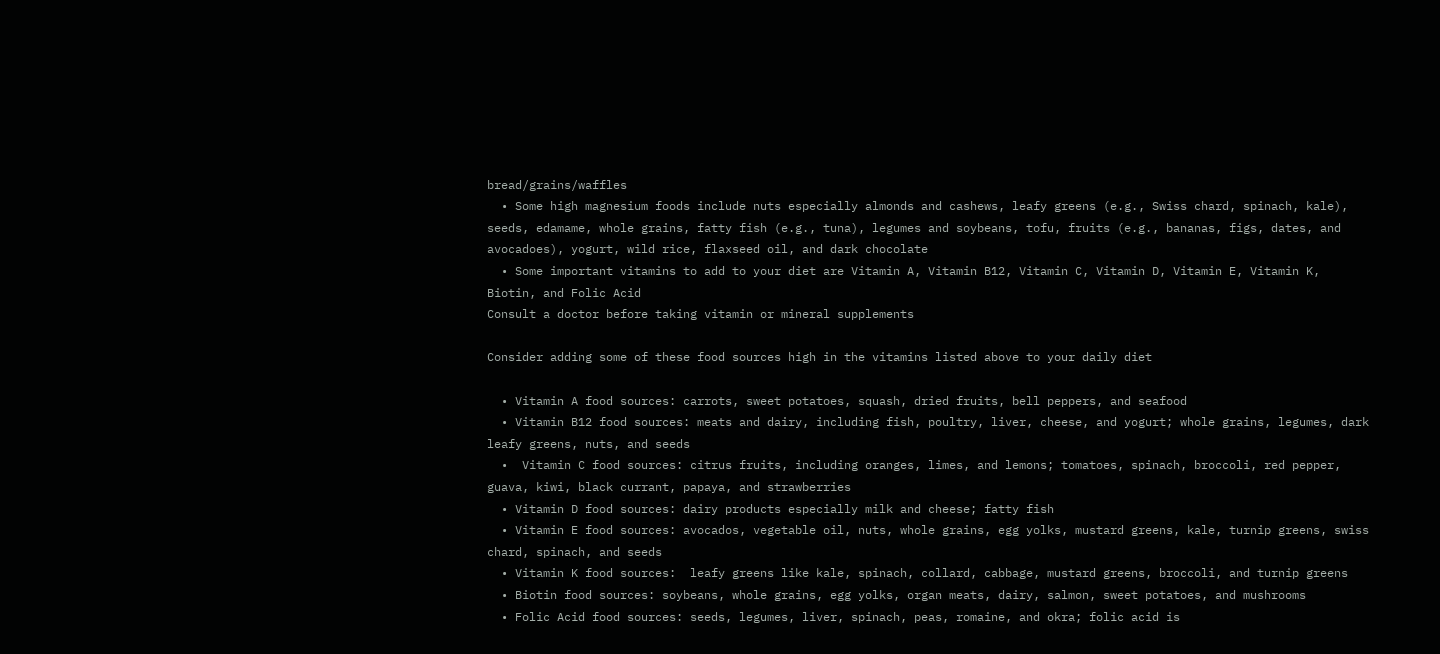bread/grains/waffles
  • Some high magnesium foods include nuts especially almonds and cashews, leafy greens (e.g., Swiss chard, spinach, kale), seeds, edamame, whole grains, fatty fish (e.g., tuna), legumes and soybeans, tofu, fruits (e.g., bananas, figs, dates, and avocadoes), yogurt, wild rice, flaxseed oil, and dark chocolate
  • Some important vitamins to add to your diet are Vitamin A, Vitamin B12, Vitamin C, Vitamin D, Vitamin E, Vitamin K, Biotin, and Folic Acid
Consult a doctor before taking vitamin or mineral supplements

Consider adding some of these food sources high in the vitamins listed above to your daily diet

  • Vitamin A food sources: carrots, sweet potatoes, squash, dried fruits, bell peppers, and seafood
  • Vitamin B12 food sources: meats and dairy, including fish, poultry, liver, cheese, and yogurt; whole grains, legumes, dark leafy greens, nuts, and seeds
  •  Vitamin C food sources: citrus fruits, including oranges, limes, and lemons; tomatoes, spinach, broccoli, red pepper, guava, kiwi, black currant, papaya, and strawberries
  • Vitamin D food sources: dairy products especially milk and cheese; fatty fish
  • Vitamin E food sources: avocados, vegetable oil, nuts, whole grains, egg yolks, mustard greens, kale, turnip greens, swiss chard, spinach, and seeds
  • Vitamin K food sources:  leafy greens like kale, spinach, collard, cabbage, mustard greens, broccoli, and turnip greens
  • Biotin food sources: soybeans, whole grains, egg yolks, organ meats, dairy, salmon, sweet potatoes, and mushrooms
  • Folic Acid food sources: seeds, legumes, liver, spinach, peas, romaine, and okra; folic acid is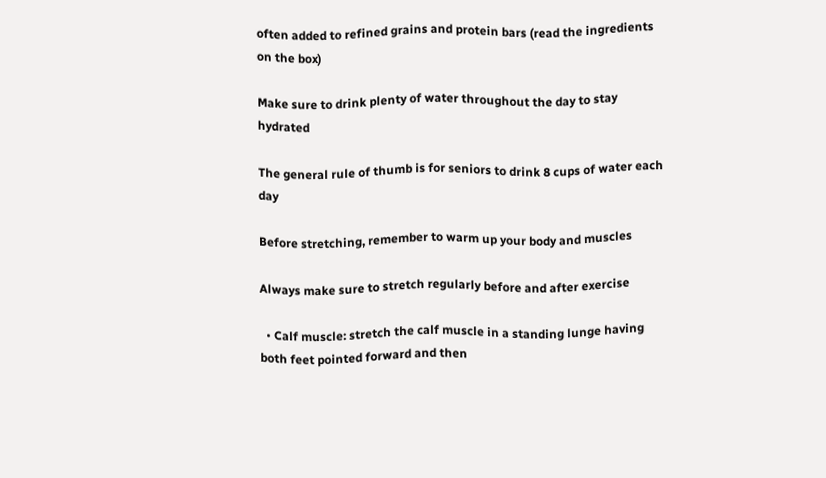often added to refined grains and protein bars (read the ingredients on the box)

Make sure to drink plenty of water throughout the day to stay hydrated

The general rule of thumb is for seniors to drink 8 cups of water each day

Before stretching, remember to warm up your body and muscles

Always make sure to stretch regularly before and after exercise

  • Calf muscle: stretch the calf muscle in a standing lunge having both feet pointed forward and then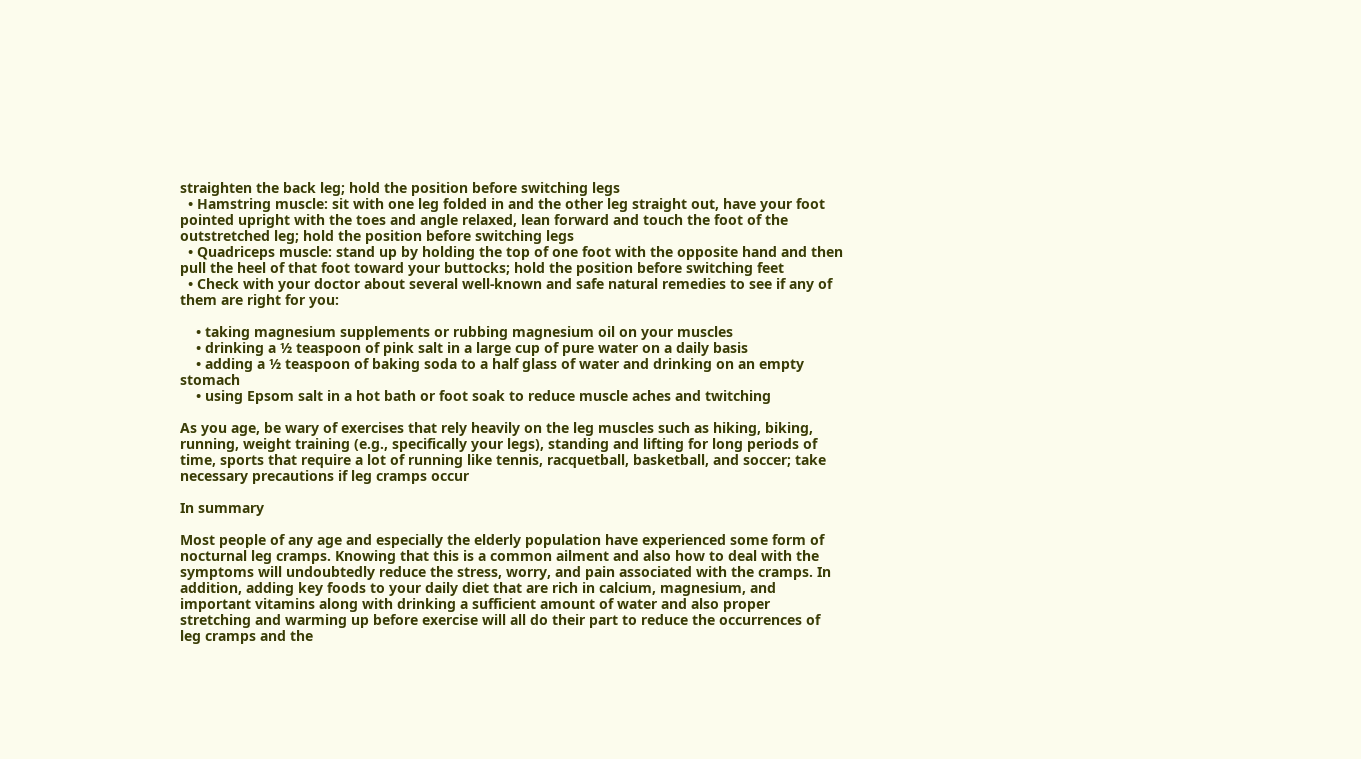straighten the back leg; hold the position before switching legs
  • Hamstring muscle: sit with one leg folded in and the other leg straight out, have your foot pointed upright with the toes and angle relaxed, lean forward and touch the foot of the outstretched leg; hold the position before switching legs
  • Quadriceps muscle: stand up by holding the top of one foot with the opposite hand and then pull the heel of that foot toward your buttocks; hold the position before switching feet
  • Check with your doctor about several well-known and safe natural remedies to see if any of them are right for you:

    • taking magnesium supplements or rubbing magnesium oil on your muscles
    • drinking a ½ teaspoon of pink salt in a large cup of pure water on a daily basis
    • adding a ½ teaspoon of baking soda to a half glass of water and drinking on an empty stomach
    • using Epsom salt in a hot bath or foot soak to reduce muscle aches and twitching

As you age, be wary of exercises that rely heavily on the leg muscles such as hiking, biking, running, weight training (e.g., specifically your legs), standing and lifting for long periods of time, sports that require a lot of running like tennis, racquetball, basketball, and soccer; take necessary precautions if leg cramps occur

In summary

Most people of any age and especially the elderly population have experienced some form of nocturnal leg cramps. Knowing that this is a common ailment and also how to deal with the symptoms will undoubtedly reduce the stress, worry, and pain associated with the cramps. In addition, adding key foods to your daily diet that are rich in calcium, magnesium, and important vitamins along with drinking a sufficient amount of water and also proper stretching and warming up before exercise will all do their part to reduce the occurrences of leg cramps and the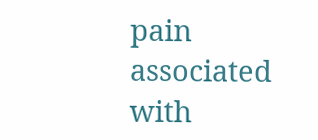pain associated with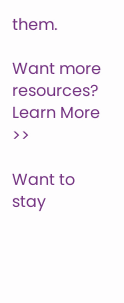them.

Want more resources?      Learn More >>

Want to stay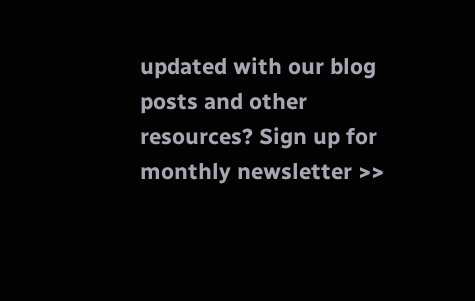updated with our blog posts and other resources? Sign up for monthly newsletter >>